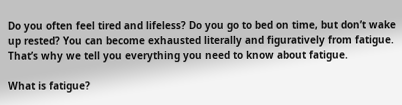Do you often feel tired and lifeless? Do you go to bed on time, but don’t wake up rested? You can become exhausted literally and figuratively from fatigue. That’s why we tell you everything you need to know about fatigue.

What is fatigue?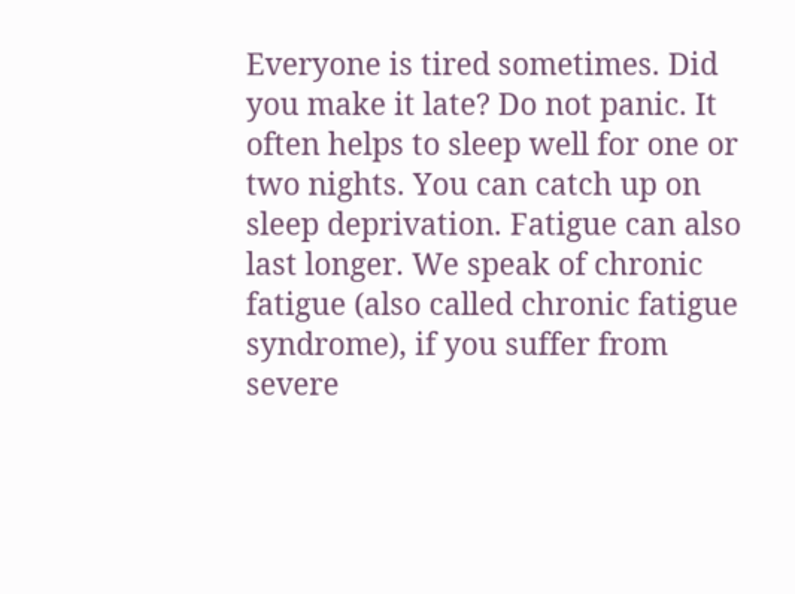Everyone is tired sometimes. Did you make it late? Do not panic. It often helps to sleep well for one or two nights. You can catch up on sleep deprivation. Fatigue can also last longer. We speak of chronic fatigue (also called chronic fatigue syndrome), if you suffer from severe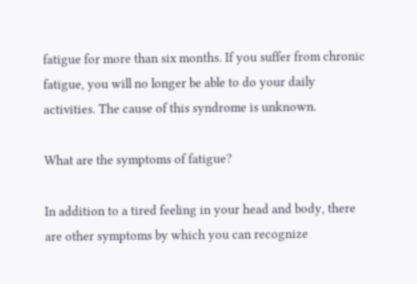fatigue for more than six months. If you suffer from chronic fatigue, you will no longer be able to do your daily activities. The cause of this syndrome is unknown.

What are the symptoms of fatigue?

In addition to a tired feeling in your head and body, there are other symptoms by which you can recognize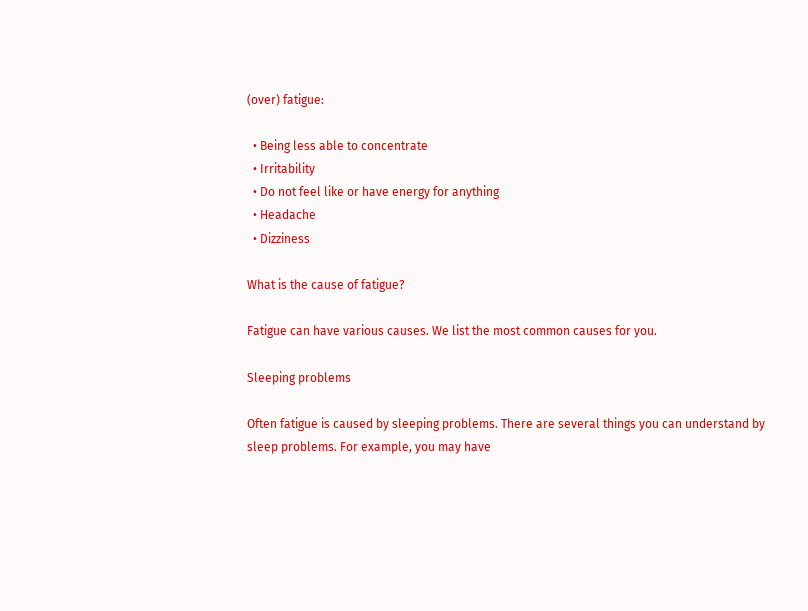(over) fatigue:

  • Being less able to concentrate
  • Irritability
  • Do not feel like or have energy for anything
  • Headache
  • Dizziness

What is the cause of fatigue?

Fatigue can have various causes. We list the most common causes for you.

Sleeping problems

Often fatigue is caused by sleeping problems. There are several things you can understand by sleep problems. For example, you may have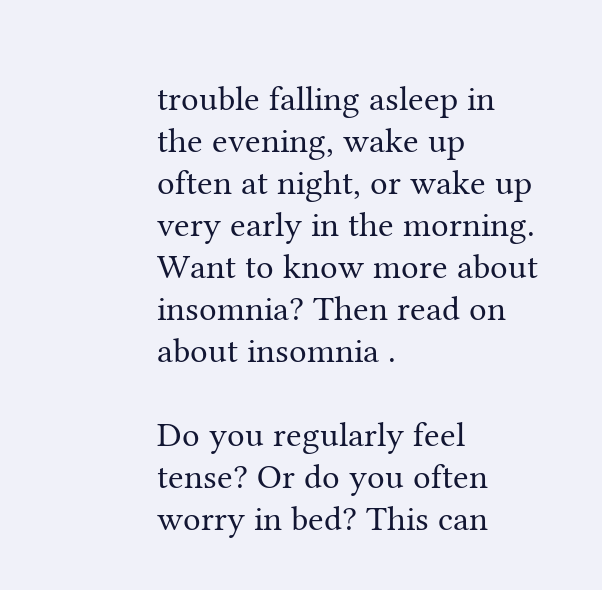trouble falling asleep in the evening, wake up often at night, or wake up very early in the morning. Want to know more about insomnia? Then read on about insomnia .

Do you regularly feel tense? Or do you often worry in bed? This can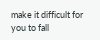make it difficult for you to fall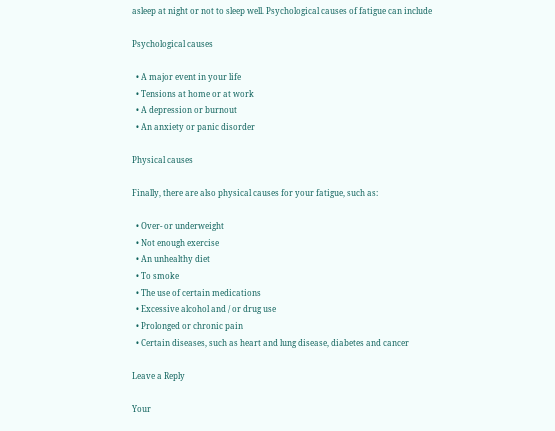asleep at night or not to sleep well. Psychological causes of fatigue can include

Psychological causes

  • A major event in your life
  • Tensions at home or at work
  • A depression or burnout
  • An anxiety or panic disorder

Physical causes

Finally, there are also physical causes for your fatigue, such as:

  • Over- or underweight
  • Not enough exercise
  • An unhealthy diet
  • To smoke
  • The use of certain medications
  • Excessive alcohol and / or drug use
  • Prolonged or chronic pain
  • Certain diseases, such as heart and lung disease, diabetes and cancer

Leave a Reply

Your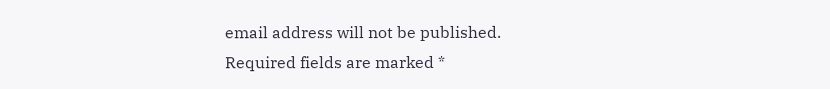email address will not be published. Required fields are marked *